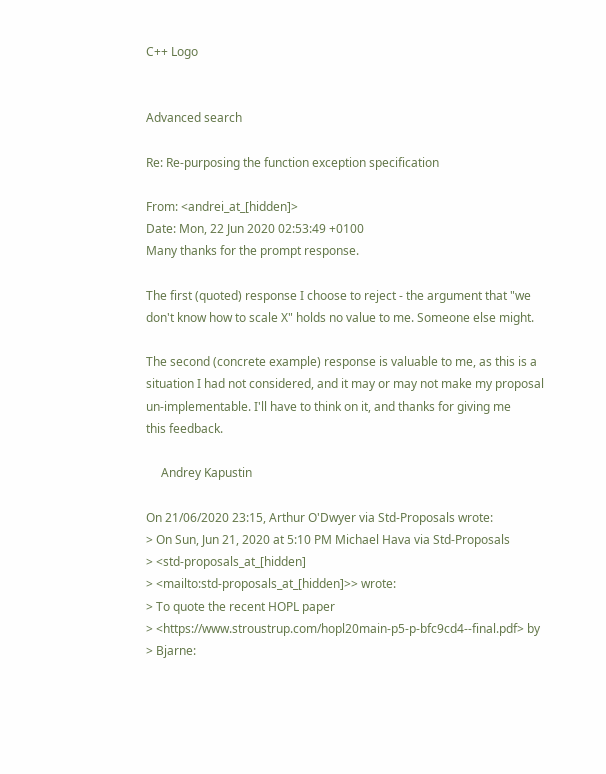C++ Logo


Advanced search

Re: Re-purposing the function exception specification

From: <andrei_at_[hidden]>
Date: Mon, 22 Jun 2020 02:53:49 +0100
Many thanks for the prompt response.

The first (quoted) response I choose to reject - the argument that "we
don't know how to scale X" holds no value to me. Someone else might.

The second (concrete example) response is valuable to me, as this is a
situation I had not considered, and it may or may not make my proposal
un-implementable. I'll have to think on it, and thanks for giving me
this feedback.

     Andrey Kapustin

On 21/06/2020 23:15, Arthur O'Dwyer via Std-Proposals wrote:
> On Sun, Jun 21, 2020 at 5:10 PM Michael Hava via Std-Proposals
> <std-proposals_at_[hidden]
> <mailto:std-proposals_at_[hidden]>> wrote:
> To quote the recent HOPL paper
> <https://www.stroustrup.com/hopl20main-p5-p-bfc9cd4--final.pdf> by
> Bjarne: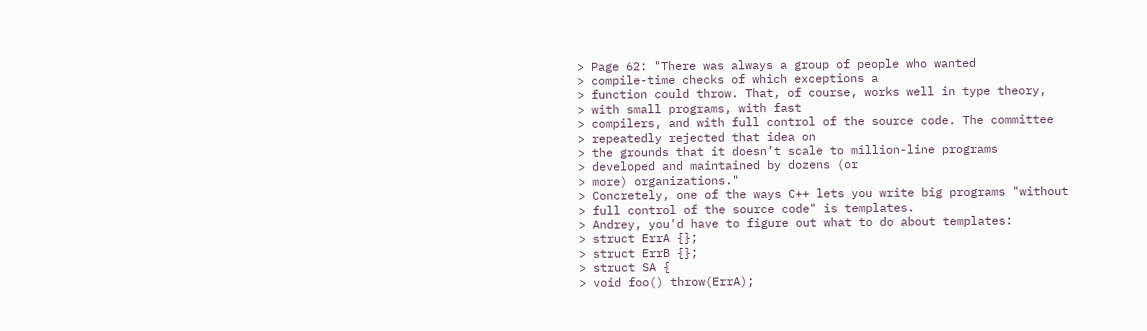> Page 62: "There was always a group of people who wanted
> compile-time checks of which exceptions a
> function could throw. That, of course, works well in type theory,
> with small programs, with fast
> compilers, and with full control of the source code. The committee
> repeatedly rejected that idea on
> the grounds that it doesn’t scale to million-line programs
> developed and maintained by dozens (or
> more) organizations."
> Concretely, one of the ways C++ lets you write big programs "without
> full control of the source code" is templates.
> Andrey, you'd have to figure out what to do about templates:
> struct ErrA {};
> struct ErrB {};
> struct SA {
> void foo() throw(ErrA);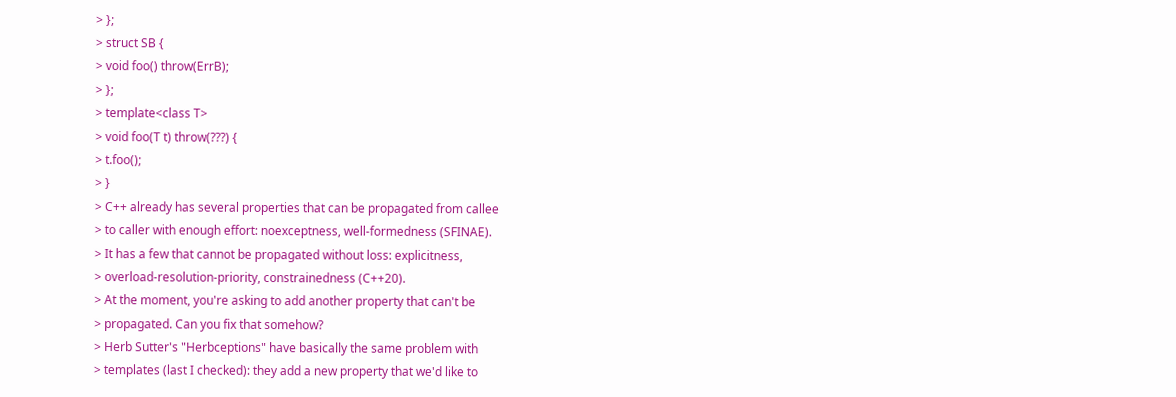> };
> struct SB {
> void foo() throw(ErrB);
> };
> template<class T>
> void foo(T t) throw(???) {
> t.foo();
> }
> C++ already has several properties that can be propagated from callee
> to caller with enough effort: noexceptness, well-formedness (SFINAE).
> It has a few that cannot be propagated without loss: explicitness,
> overload-resolution-priority, constrainedness (C++20).
> At the moment, you're asking to add another property that can't be
> propagated. Can you fix that somehow?
> Herb Sutter's "Herbceptions" have basically the same problem with
> templates (last I checked): they add a new property that we'd like to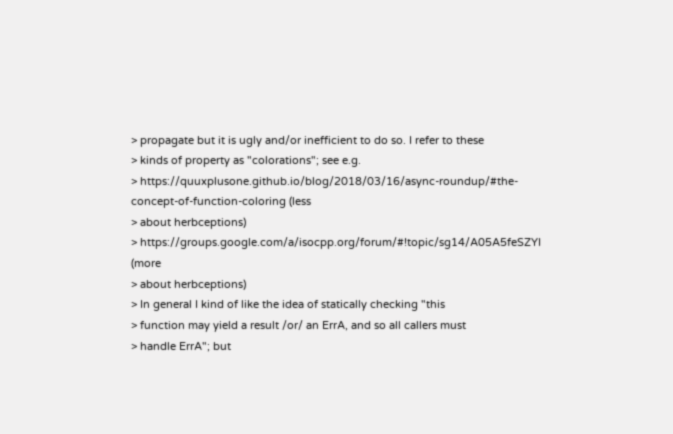> propagate but it is ugly and/or inefficient to do so. I refer to these
> kinds of property as "colorations"; see e.g.
> https://quuxplusone.github.io/blog/2018/03/16/async-roundup/#the-concept-of-function-coloring (less
> about herbceptions)
> https://groups.google.com/a/isocpp.org/forum/#!topic/sg14/A05A5feSZYI (more
> about herbceptions)
> In general I kind of like the idea of statically checking "this
> function may yield a result /or/ an ErrA, and so all callers must
> handle ErrA"; but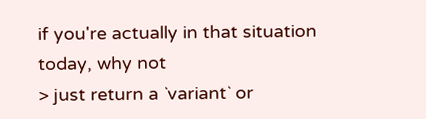if you're actually in that situation today, why not
> just return a `variant` or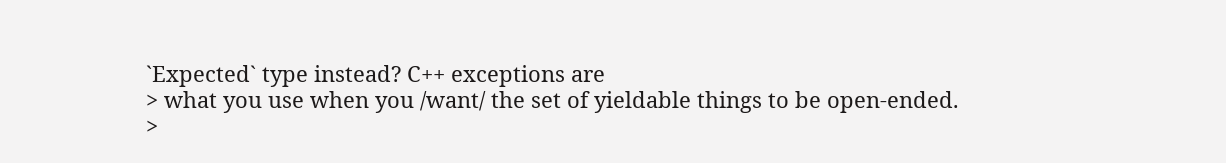`Expected` type instead? C++ exceptions are
> what you use when you /want/ the set of yieldable things to be open-ended.
>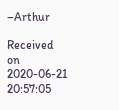–Arthur

Received on 2020-06-21 20:57:05